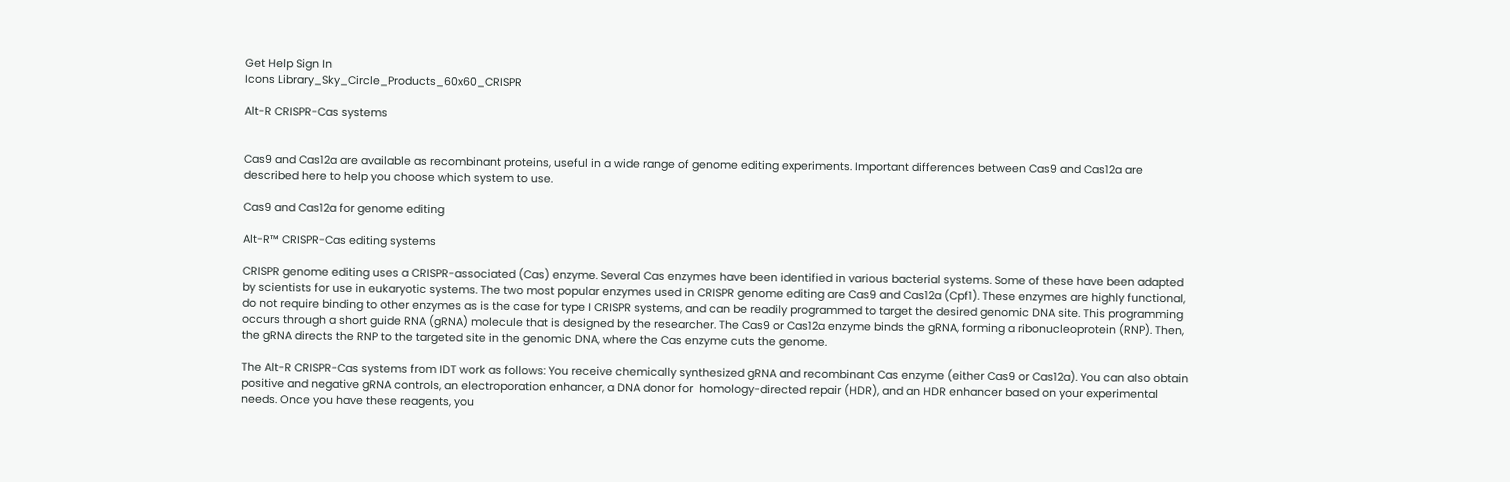Get Help Sign In
Icons Library_Sky_Circle_Products_60x60_CRISPR

Alt-R CRISPR-Cas systems


Cas9 and Cas12a are available as recombinant proteins, useful in a wide range of genome editing experiments. Important differences between Cas9 and Cas12a are described here to help you choose which system to use.

Cas9 and Cas12a for genome editing

Alt-R™ CRISPR-Cas editing systems

CRISPR genome editing uses a CRISPR-associated (Cas) enzyme. Several Cas enzymes have been identified in various bacterial systems. Some of these have been adapted by scientists for use in eukaryotic systems. The two most popular enzymes used in CRISPR genome editing are Cas9 and Cas12a (Cpf1). These enzymes are highly functional, do not require binding to other enzymes as is the case for type I CRISPR systems, and can be readily programmed to target the desired genomic DNA site. This programming occurs through a short guide RNA (gRNA) molecule that is designed by the researcher. The Cas9 or Cas12a enzyme binds the gRNA, forming a ribonucleoprotein (RNP). Then, the gRNA directs the RNP to the targeted site in the genomic DNA, where the Cas enzyme cuts the genome.

The Alt-R CRISPR-Cas systems from IDT work as follows: You receive chemically synthesized gRNA and recombinant Cas enzyme (either Cas9 or Cas12a). You can also obtain positive and negative gRNA controls, an electroporation enhancer, a DNA donor for  homology-directed repair (HDR), and an HDR enhancer based on your experimental needs. Once you have these reagents, you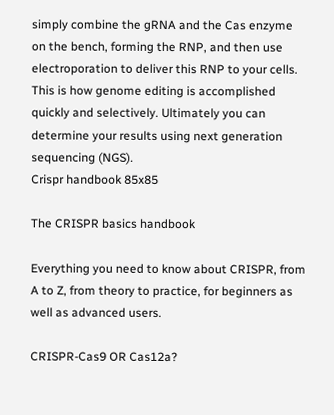simply combine the gRNA and the Cas enzyme on the bench, forming the RNP, and then use electroporation to deliver this RNP to your cells. This is how genome editing is accomplished quickly and selectively. Ultimately you can determine your results using next generation sequencing (NGS).
Crispr handbook 85x85

The CRISPR basics handbook

Everything you need to know about CRISPR, from A to Z, from theory to practice, for beginners as well as advanced users.

CRISPR-Cas9 OR Cas12a?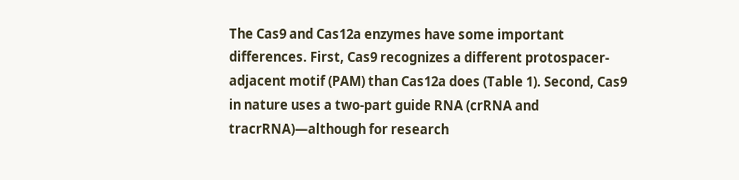The Cas9 and Cas12a enzymes have some important differences. First, Cas9 recognizes a different protospacer-adjacent motif (PAM) than Cas12a does (Table 1). Second, Cas9 in nature uses a two-part guide RNA (crRNA and tracrRNA)—although for research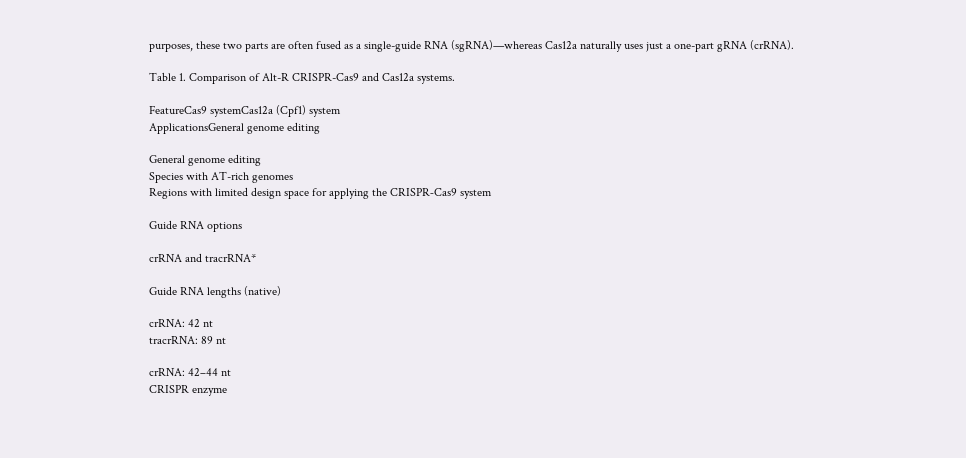purposes, these two parts are often fused as a single-guide RNA (sgRNA)—whereas Cas12a naturally uses just a one-part gRNA (crRNA).

Table 1. Comparison of Alt-R CRISPR-Cas9 and Cas12a systems.

FeatureCas9 systemCas12a (Cpf1) system
ApplicationsGeneral genome editing

General genome editing
Species with AT-rich genomes
Regions with limited design space for applying the CRISPR‑Cas9 system

Guide RNA options

crRNA and tracrRNA*

Guide RNA lengths (native)

crRNA: 42 nt
tracrRNA: 89 nt

crRNA: 42–44 nt
CRISPR enzyme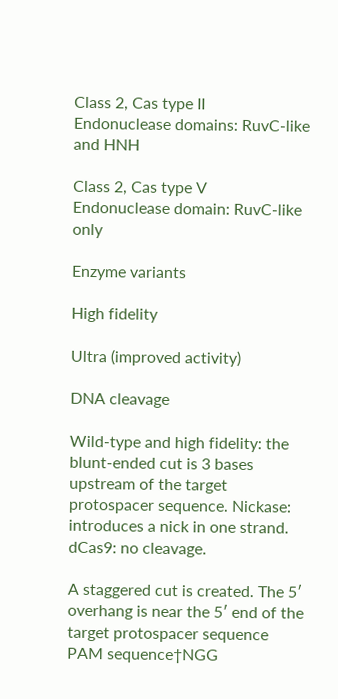Class 2, Cas type II
Endonuclease domains: RuvC-like and HNH

Class 2, Cas type V
Endonuclease domain: RuvC-like only

Enzyme variants

High fidelity

Ultra (improved activity)

DNA cleavage

Wild-type and high fidelity: the blunt-ended cut is 3 bases upstream of the target protospacer sequence. Nickase: introduces a nick in one strand. dCas9: no cleavage.

A staggered cut is created. The 5′ overhang is near the 5′ end of the target protospacer sequence
PAM sequence†NGG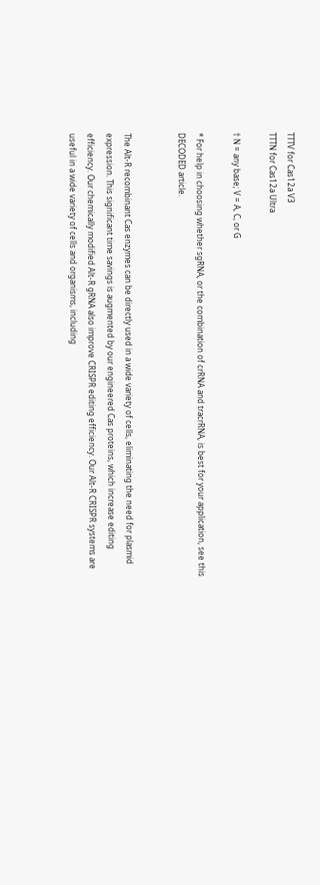TTTV for Cas12a V3
TTTN for Cas12a Ultra

† N = any base; V = A, C, or G

* For help in choosing whether sgRNA, or the combination of crRNA and tracrRNA, is best for your application, see this DECODED article.


The Alt-R recombinant Cas enzymes can be directly used in a wide variety of cells, eliminating the need for plasmid expression. This significant time savings is augmented by our engineered Cas proteins, which increase editing efficiency. Our chemically modified Alt-R gRNA also improve CRISPR editing efficiency. Our Alt-R CRISPR systems are useful in a wide variety of cells and organisms, including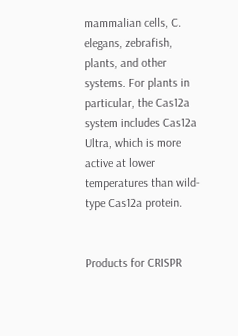mammalian cells, C. elegans, zebrafish, plants, and other systems. For plants in particular, the Cas12a system includes Cas12a Ultra, which is more active at lower temperatures than wild-type Cas12a protein.


Products for CRISPR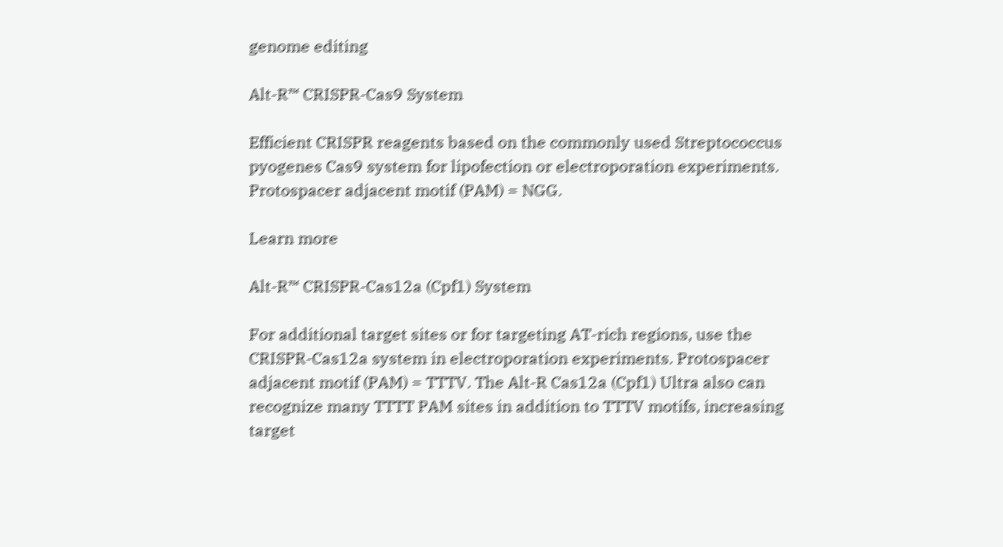genome editing

Alt-R™ CRISPR-Cas9 System

Efficient CRISPR reagents based on the commonly used Streptococcus pyogenes Cas9 system for lipofection or electroporation experiments. Protospacer adjacent motif (PAM) = NGG.

Learn more

Alt-R™ CRISPR-Cas12a (Cpf1) System

For additional target sites or for targeting AT-rich regions, use the CRISPR-Cas12a system in electroporation experiments. Protospacer adjacent motif (PAM) = TTTV. The Alt-R Cas12a (Cpf1) Ultra also can recognize many TTTT PAM sites in addition to TTTV motifs, increasing target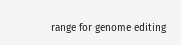range for genome editing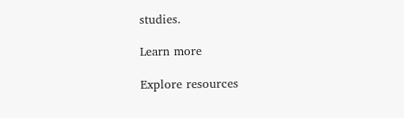studies.

Learn more

Explore resources